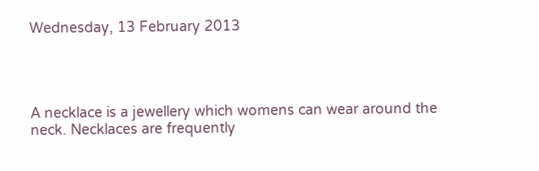Wednesday, 13 February 2013




A necklace is a jewellery which womens can wear around the neck. Necklaces are frequently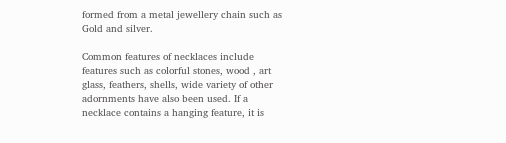formed from a metal jewellery chain such as Gold and silver.

Common features of necklaces include features such as colorful stones, wood , art glass, feathers, shells, wide variety of other adornments have also been used. If a necklace contains a hanging feature, it is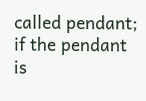called pendant; if the pendant is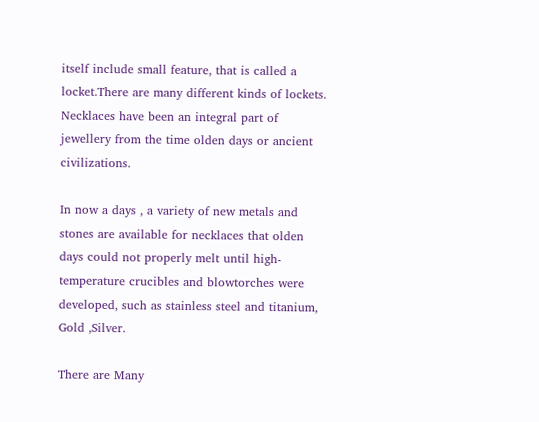itself include small feature, that is called a locket.There are many different kinds of lockets. Necklaces have been an integral part of jewellery from the time olden days or ancient civilizations.

In now a days , a variety of new metals and stones are available for necklaces that olden days could not properly melt until high-temperature crucibles and blowtorches were developed, such as stainless steel and titanium, Gold ,Silver.

There are Many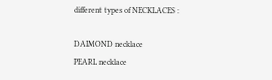different types of NECKLACES :

DAIMOND necklace
PEARL necklace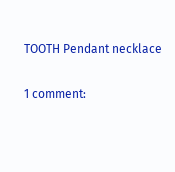TOOTH Pendant necklace

1 comment: